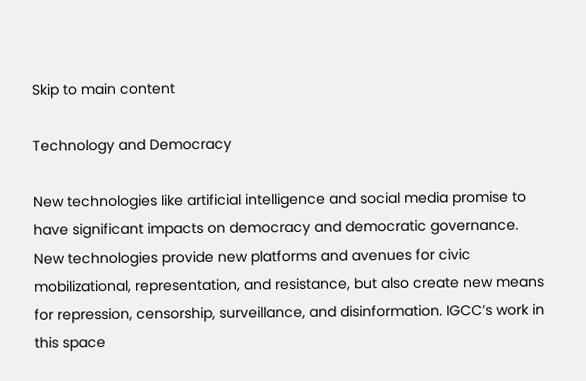Skip to main content

Technology and Democracy

New technologies like artificial intelligence and social media promise to have significant impacts on democracy and democratic governance. New technologies provide new platforms and avenues for civic mobilizational, representation, and resistance, but also create new means for repression, censorship, surveillance, and disinformation. IGCC’s work in this space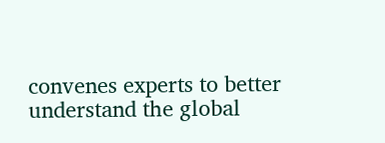convenes experts to better understand the global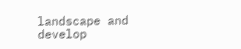landscape and develop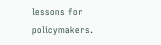lessons for policymakers.